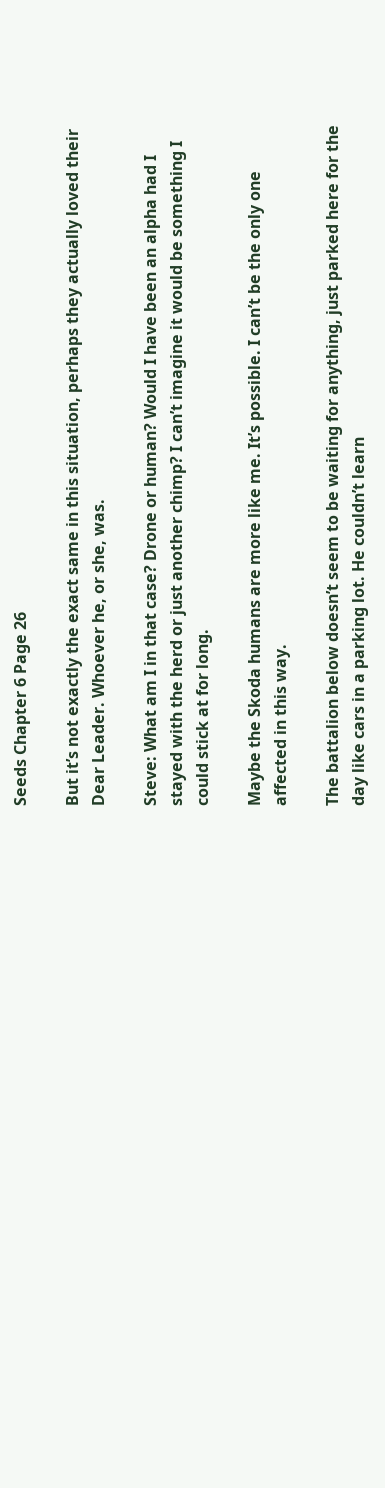Seeds Chapter 6 Page 26

But it’s not exactly the exact same in this situation, perhaps they actually loved their Dear Leader. Whoever he, or she, was.

Steve: What am I in that case? Drone or human? Would I have been an alpha had I stayed with the herd or just another chimp? I can’t imagine it would be something I could stick at for long.

Maybe the Skoda humans are more like me. It’s possible. I can’t be the only one affected in this way.

The battalion below doesn’t seem to be waiting for anything, just parked here for the day like cars in a parking lot. He couldn’t learn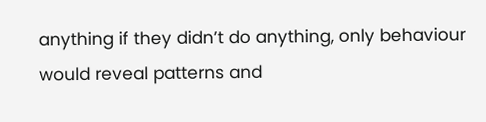anything if they didn’t do anything, only behaviour would reveal patterns and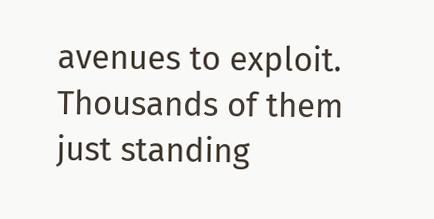avenues to exploit. Thousands of them just standing